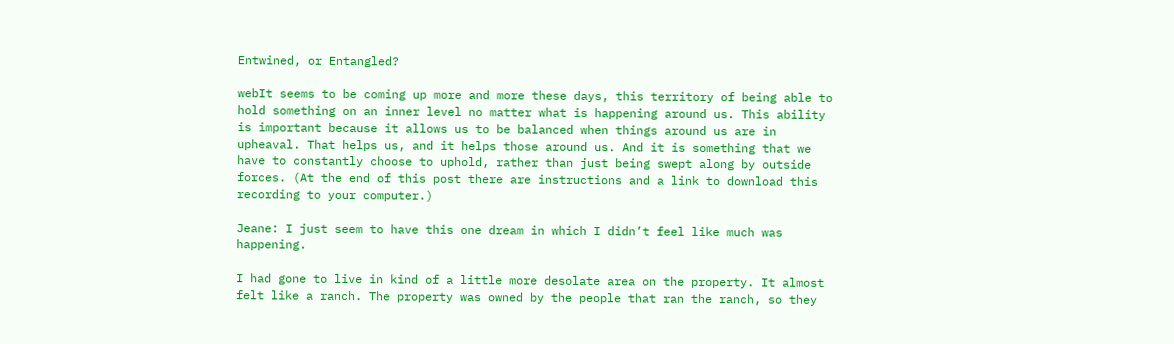Entwined, or Entangled?

webIt seems to be coming up more and more these days, this territory of being able to hold something on an inner level no matter what is happening around us. This ability is important because it allows us to be balanced when things around us are in upheaval. That helps us, and it helps those around us. And it is something that we have to constantly choose to uphold, rather than just being swept along by outside forces. (At the end of this post there are instructions and a link to download this recording to your computer.)

Jeane: I just seem to have this one dream in which I didn’t feel like much was happening.

I had gone to live in kind of a little more desolate area on the property. It almost felt like a ranch. The property was owned by the people that ran the ranch, so they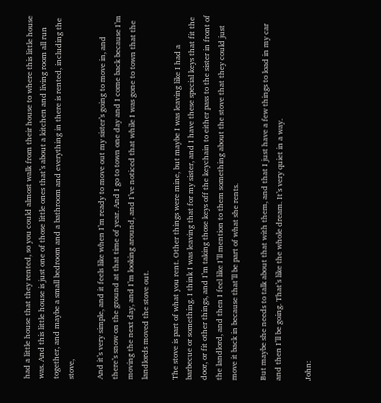had a little house that they rented, so you could almost walk from their house to where this little house was. And this little house is just one of those little ones that’s about a kitchen and living room all run together, and maybe a small bedroom and a bathroom and everything in there is rented, including the stove,

And it’s very simple, and it feels like when I’m ready to move out my sister’s going to move in, and there’s snow on the ground at that time of year. And I go to town one day and I come back because I’m moving the next day, and I’m looking around, and I’ve noticed that while I was gone to town that the landlords moved the stove out.

The stove is part of what you rent. Other things were mine, but maybe I was leaving like I had a barbecue or something. I think I was leaving that for my sister, and I have these special keys that fit the door, or fit other things, and I’m taking those keys off the keychain to either pass to the sister in front of the landlord, and then I feel like I’ll mention to them something about the stove that they could just move it back in because that’ll be part of what she rents.

But maybe she needs to talk about that with them, and that I just have a few things to load in my car and then I’ll be going. That’s like the whole dream. It’s very quiet in a way.

John: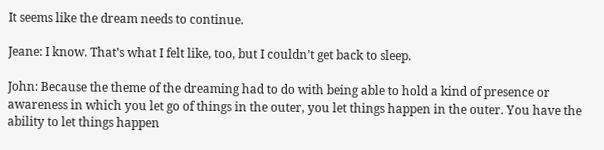It seems like the dream needs to continue.

Jeane: I know. That’s what I felt like, too, but I couldn’t get back to sleep.

John: Because the theme of the dreaming had to do with being able to hold a kind of presence or awareness in which you let go of things in the outer, you let things happen in the outer. You have the ability to let things happen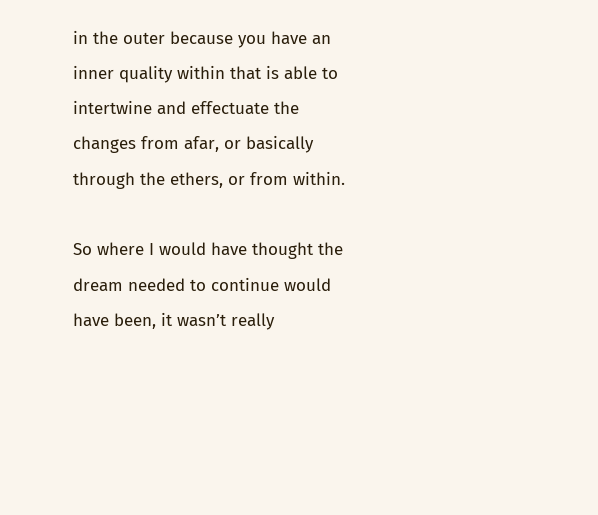in the outer because you have an inner quality within that is able to intertwine and effectuate the changes from afar, or basically through the ethers, or from within.

So where I would have thought the dream needed to continue would have been, it wasn’t really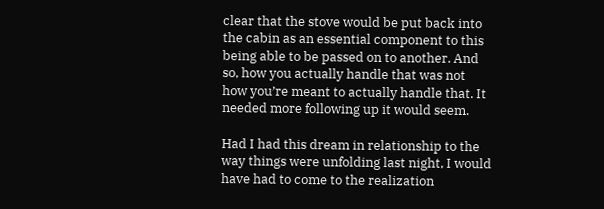clear that the stove would be put back into the cabin as an essential component to this being able to be passed on to another. And so, how you actually handle that was not how you’re meant to actually handle that. It needed more following up it would seem.

Had I had this dream in relationship to the way things were unfolding last night, I would have had to come to the realization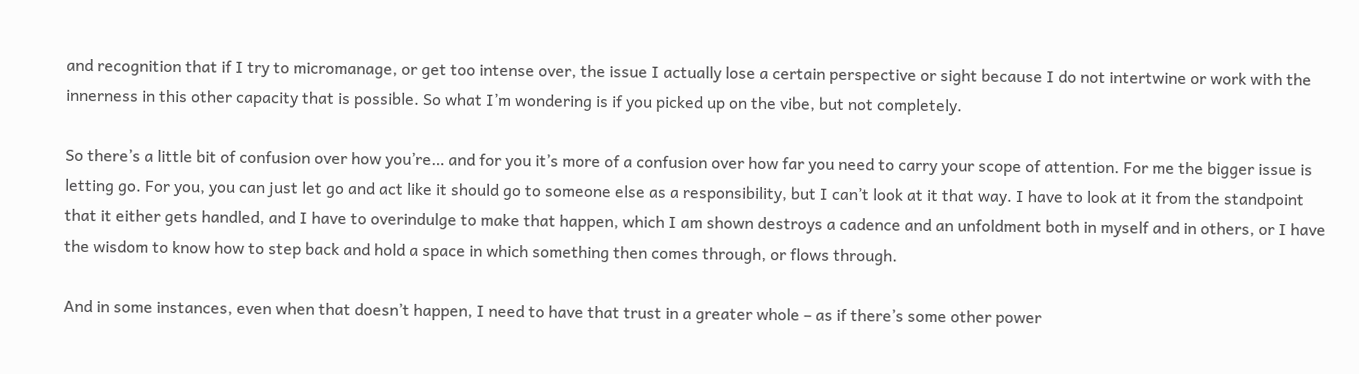and recognition that if I try to micromanage, or get too intense over, the issue I actually lose a certain perspective or sight because I do not intertwine or work with the innerness in this other capacity that is possible. So what I’m wondering is if you picked up on the vibe, but not completely.

So there’s a little bit of confusion over how you’re… and for you it’s more of a confusion over how far you need to carry your scope of attention. For me the bigger issue is letting go. For you, you can just let go and act like it should go to someone else as a responsibility, but I can’t look at it that way. I have to look at it from the standpoint that it either gets handled, and I have to overindulge to make that happen, which I am shown destroys a cadence and an unfoldment both in myself and in others, or I have the wisdom to know how to step back and hold a space in which something then comes through, or flows through.

And in some instances, even when that doesn’t happen, I need to have that trust in a greater whole – as if there’s some other power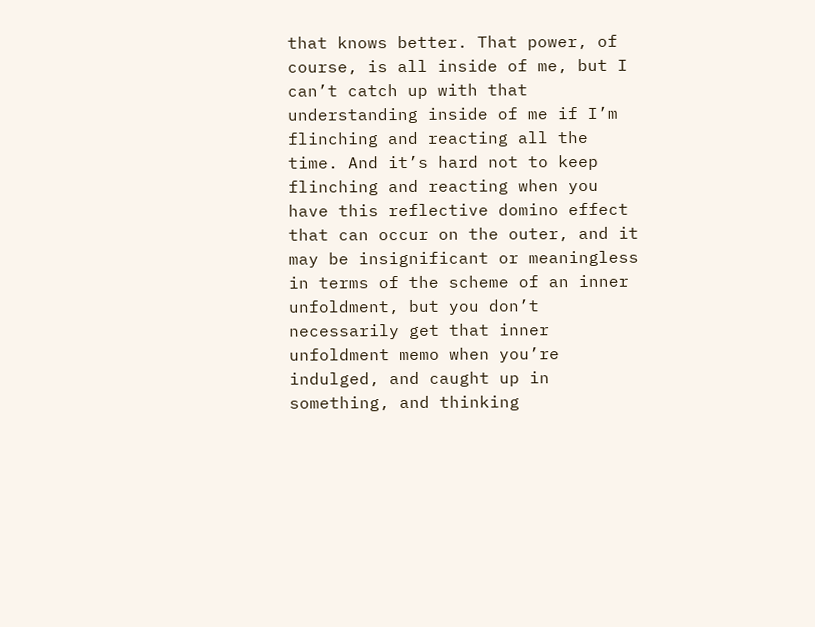that knows better. That power, of course, is all inside of me, but I can’t catch up with that understanding inside of me if I’m flinching and reacting all the time. And it’s hard not to keep flinching and reacting when you have this reflective domino effect that can occur on the outer, and it may be insignificant or meaningless in terms of the scheme of an inner unfoldment, but you don’t necessarily get that inner unfoldment memo when you’re indulged, and caught up in something, and thinking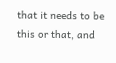that it needs to be this or that, and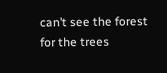can’t see the forest for the trees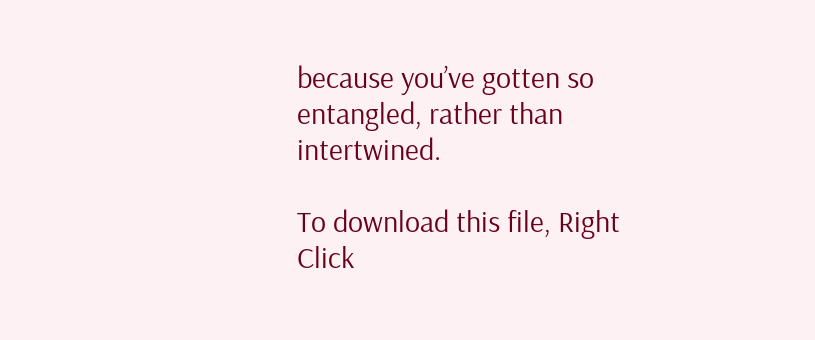because you’ve gotten so entangled, rather than intertwined.

To download this file, Right Click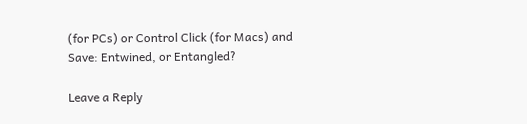(for PCs) or Control Click (for Macs) and Save: Entwined, or Entangled?

Leave a Reply